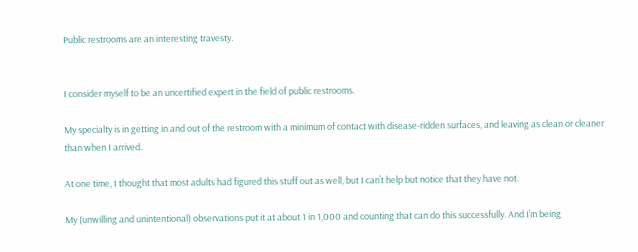Public restrooms are an interesting travesty.


I consider myself to be an uncertified expert in the field of public restrooms.

My specialty is in getting in and out of the restroom with a minimum of contact with disease-ridden surfaces, and leaving as clean or cleaner than when I arrived.

At one time, I thought that most adults had figured this stuff out as well, but I can’t help but notice that they have not.

My (unwilling and unintentional) observations put it at about 1 in 1,000 and counting that can do this successfully. And I’m being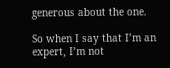generous about the one.

So when I say that I’m an expert, I’m not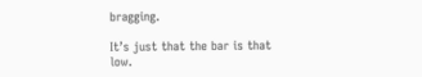bragging.

It’s just that the bar is that low.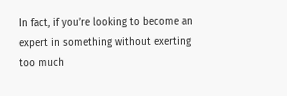In fact, if you’re looking to become an expert in something without exerting too much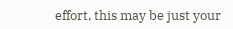effort, this may be just your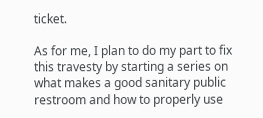ticket.

As for me, I plan to do my part to fix this travesty by starting a series on what makes a good sanitary public restroom and how to properly use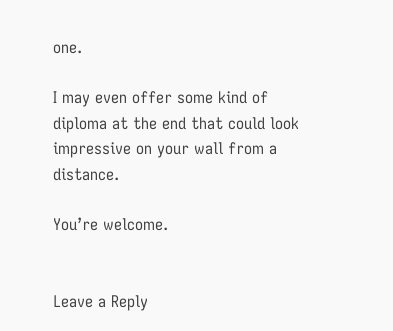one.

I may even offer some kind of diploma at the end that could look impressive on your wall from a distance.

You’re welcome.


Leave a Reply